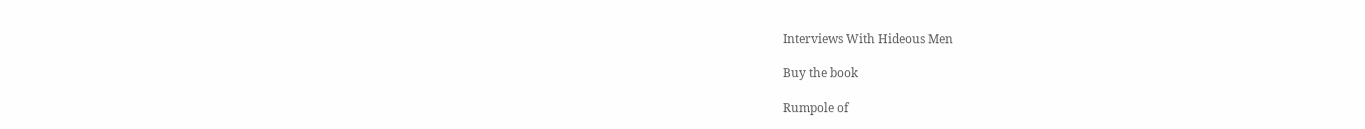Interviews With Hideous Men

Buy the book

Rumpole of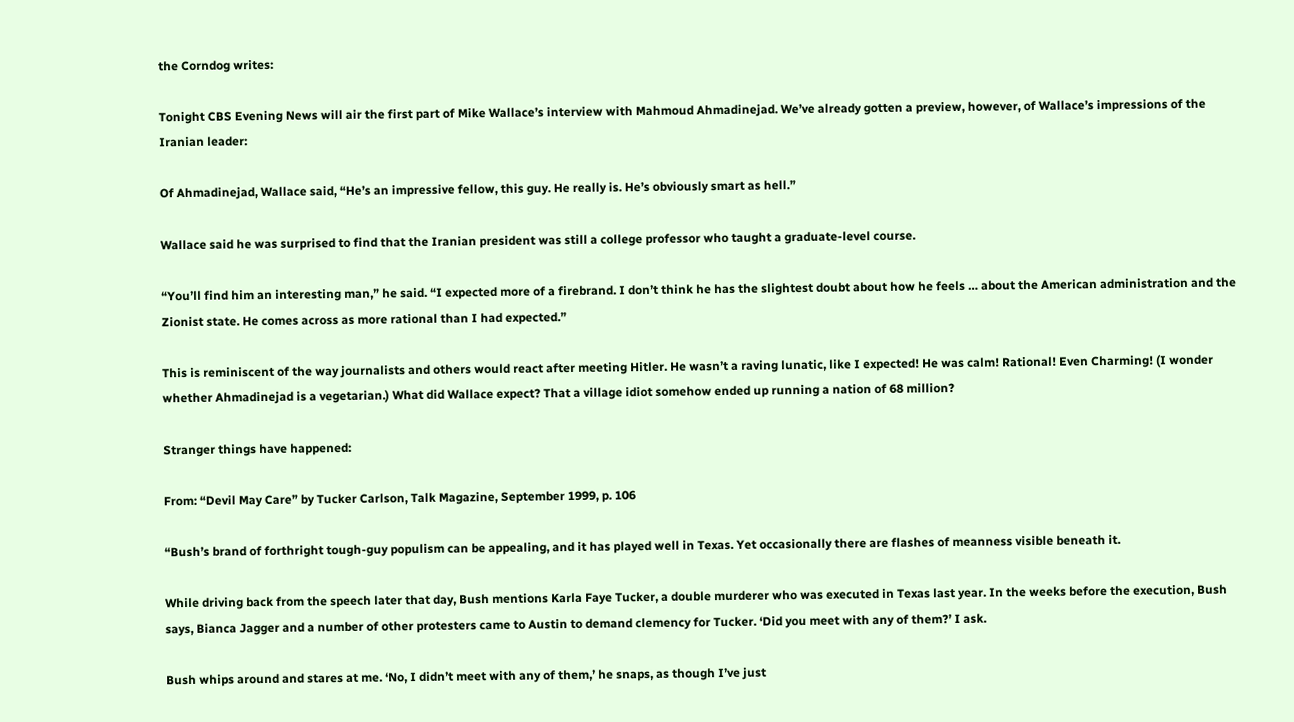the Corndog writes:

Tonight CBS Evening News will air the first part of Mike Wallace’s interview with Mahmoud Ahmadinejad. We’ve already gotten a preview, however, of Wallace’s impressions of the Iranian leader:

Of Ahmadinejad, Wallace said, “He’s an impressive fellow, this guy. He really is. He’s obviously smart as hell.”

Wallace said he was surprised to find that the Iranian president was still a college professor who taught a graduate-level course.

“You’ll find him an interesting man,” he said. “I expected more of a firebrand. I don’t think he has the slightest doubt about how he feels … about the American administration and the Zionist state. He comes across as more rational than I had expected.”

This is reminiscent of the way journalists and others would react after meeting Hitler. He wasn’t a raving lunatic, like I expected! He was calm! Rational! Even Charming! (I wonder whether Ahmadinejad is a vegetarian.) What did Wallace expect? That a village idiot somehow ended up running a nation of 68 million?

Stranger things have happened:

From: “Devil May Care” by Tucker Carlson, Talk Magazine, September 1999, p. 106

“Bush’s brand of forthright tough-guy populism can be appealing, and it has played well in Texas. Yet occasionally there are flashes of meanness visible beneath it.

While driving back from the speech later that day, Bush mentions Karla Faye Tucker, a double murderer who was executed in Texas last year. In the weeks before the execution, Bush says, Bianca Jagger and a number of other protesters came to Austin to demand clemency for Tucker. ‘Did you meet with any of them?’ I ask.

Bush whips around and stares at me. ‘No, I didn’t meet with any of them,’ he snaps, as though I’ve just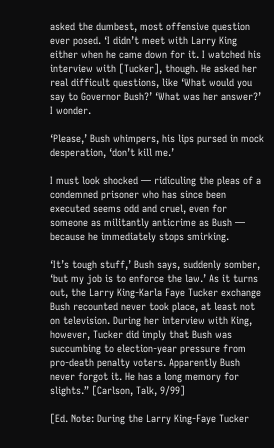asked the dumbest, most offensive question ever posed. ‘I didn’t meet with Larry King either when he came down for it. I watched his interview with [Tucker], though. He asked her real difficult questions, like ‘What would you say to Governor Bush?’ ‘What was her answer?’ I wonder.

‘Please,’ Bush whimpers, his lips pursed in mock desperation, ‘don’t kill me.’

I must look shocked — ridiculing the pleas of a condemned prisoner who has since been executed seems odd and cruel, even for someone as militantly anticrime as Bush — because he immediately stops smirking.

‘It’s tough stuff,’ Bush says, suddenly somber, ‘but my job is to enforce the law.’ As it turns out, the Larry King-Karla Faye Tucker exchange Bush recounted never took place, at least not on television. During her interview with King, however, Tucker did imply that Bush was succumbing to election-year pressure from pro-death penalty voters. Apparently Bush never forgot it. He has a long memory for slights.” [Carlson, Talk, 9/99]

[Ed. Note: During the Larry King-Faye Tucker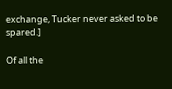exchange, Tucker never asked to be spared.]

Of all the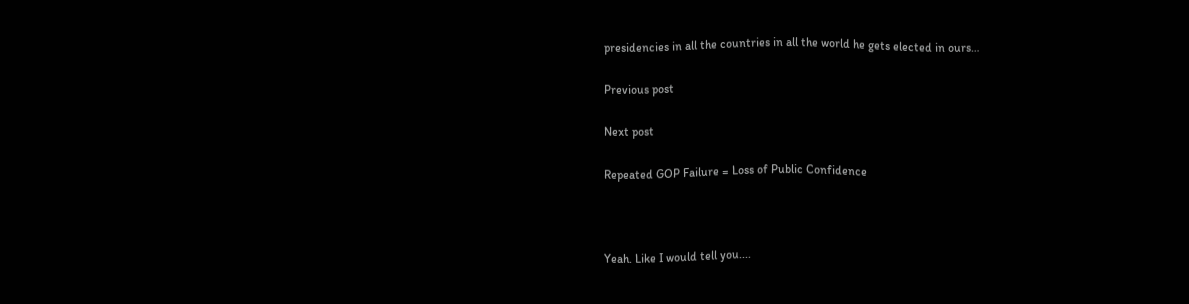presidencies in all the countries in all the world he gets elected in ours…

Previous post

Next post

Repeated GOP Failure = Loss of Public Confidence



Yeah. Like I would tell you....